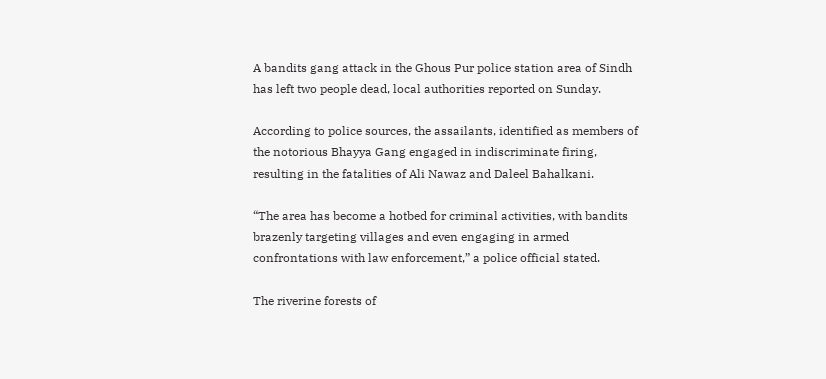A bandits gang attack in the Ghous Pur police station area of Sindh has left two people dead, local authorities reported on Sunday.

According to police sources, the assailants, identified as members of the notorious Bhayya Gang engaged in indiscriminate firing, resulting in the fatalities of Ali Nawaz and Daleel Bahalkani.

“The area has become a hotbed for criminal activities, with bandits brazenly targeting villages and even engaging in armed confrontations with law enforcement,” a police official stated.

The riverine forests of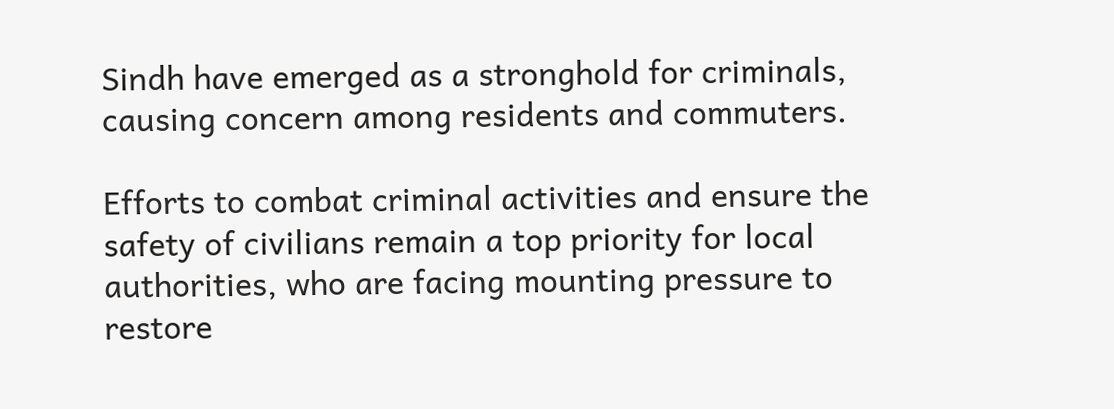Sindh have emerged as a stronghold for criminals, causing concern among residents and commuters.

Efforts to combat criminal activities and ensure the safety of civilians remain a top priority for local authorities, who are facing mounting pressure to restore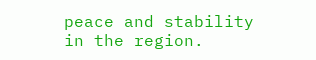peace and stability in the region.